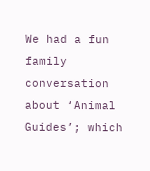We had a fun family conversation about ‘Animal Guides’; which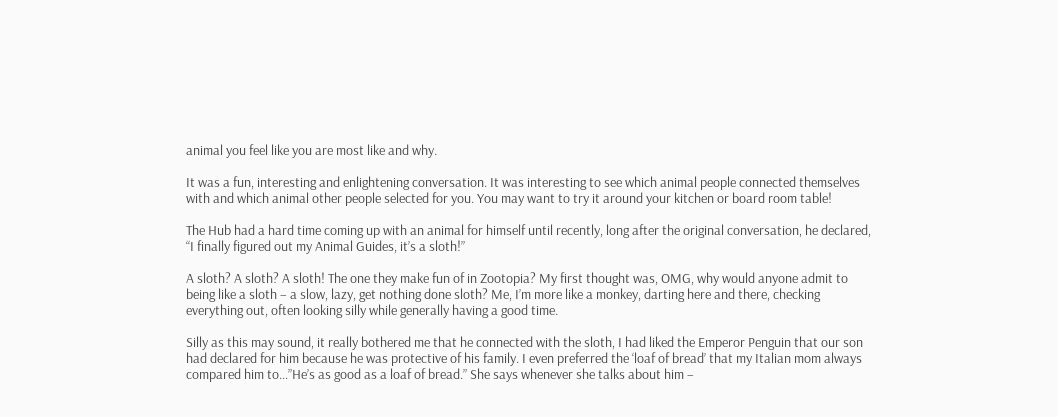animal you feel like you are most like and why.

It was a fun, interesting and enlightening conversation. It was interesting to see which animal people connected themselves with and which animal other people selected for you. You may want to try it around your kitchen or board room table!

The Hub had a hard time coming up with an animal for himself until recently, long after the original conversation, he declared, “I finally figured out my Animal Guides, it’s a sloth!”

A sloth? A sloth? A sloth! The one they make fun of in Zootopia? My first thought was, OMG, why would anyone admit to being like a sloth – a slow, lazy, get nothing done sloth? Me, I’m more like a monkey, darting here and there, checking everything out, often looking silly while generally having a good time.

Silly as this may sound, it really bothered me that he connected with the sloth, I had liked the Emperor Penguin that our son had declared for him because he was protective of his family. I even preferred the ‘loaf of bread’ that my Italian mom always compared him to…”He’s as good as a loaf of bread.” She says whenever she talks about him –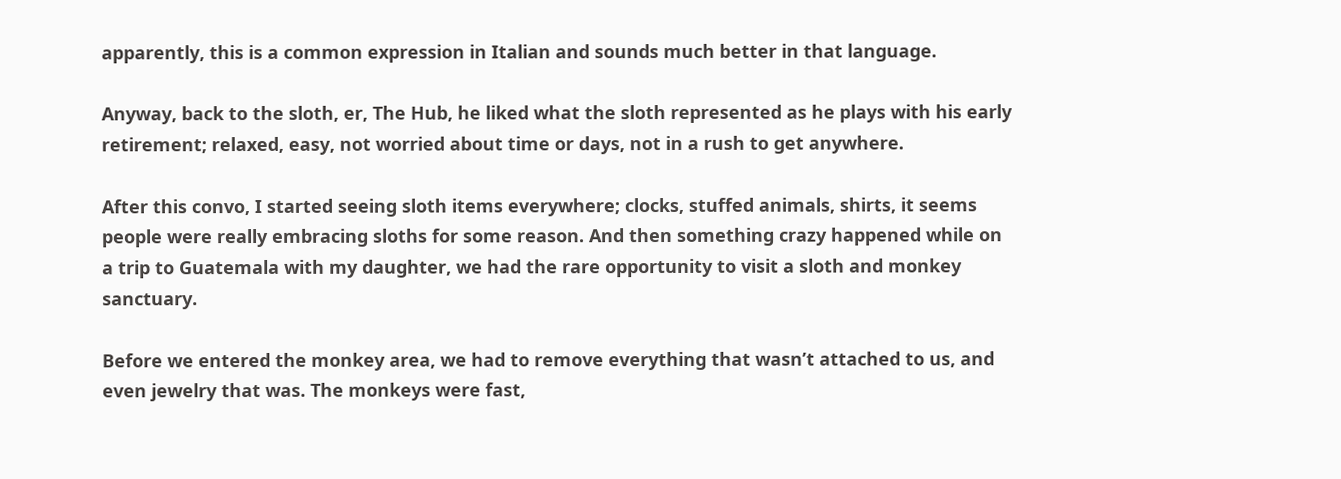apparently, this is a common expression in Italian and sounds much better in that language.

Anyway, back to the sloth, er, The Hub, he liked what the sloth represented as he plays with his early retirement; relaxed, easy, not worried about time or days, not in a rush to get anywhere.

After this convo, I started seeing sloth items everywhere; clocks, stuffed animals, shirts, it seems people were really embracing sloths for some reason. And then something crazy happened while on a trip to Guatemala with my daughter, we had the rare opportunity to visit a sloth and monkey sanctuary.

Before we entered the monkey area, we had to remove everything that wasn’t attached to us, and even jewelry that was. The monkeys were fast,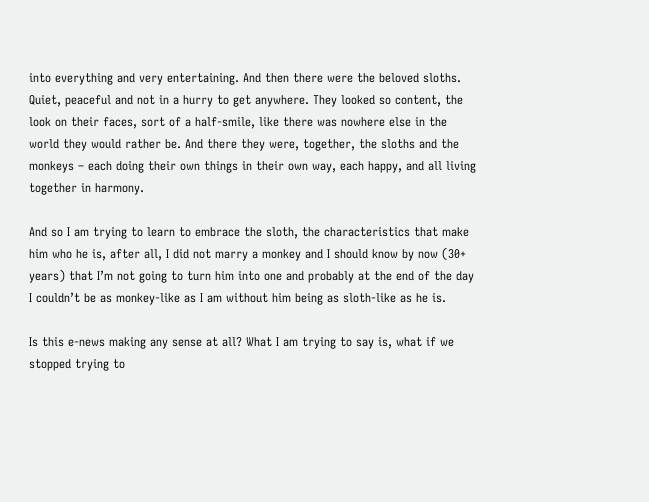into everything and very entertaining. And then there were the beloved sloths. Quiet, peaceful and not in a hurry to get anywhere. They looked so content, the look on their faces, sort of a half-smile, like there was nowhere else in the world they would rather be. And there they were, together, the sloths and the monkeys – each doing their own things in their own way, each happy, and all living together in harmony.

And so I am trying to learn to embrace the sloth, the characteristics that make him who he is, after all, I did not marry a monkey and I should know by now (30+ years) that I’m not going to turn him into one and probably at the end of the day I couldn’t be as monkey-like as I am without him being as sloth-like as he is.

Is this e-news making any sense at all? What I am trying to say is, what if we stopped trying to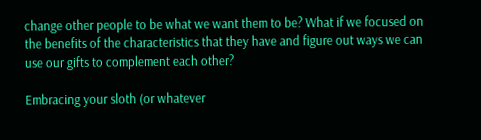change other people to be what we want them to be? What if we focused on the benefits of the characteristics that they have and figure out ways we can use our gifts to complement each other?

Embracing your sloth (or whatever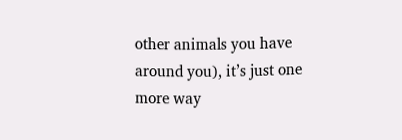other animals you have around you), it’s just one more way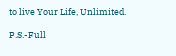to live Your Life, Unlimited.

P.S.-Full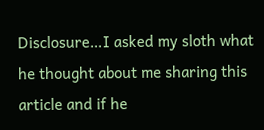Disclosure…I asked my sloth what he thought about me sharing this article and if he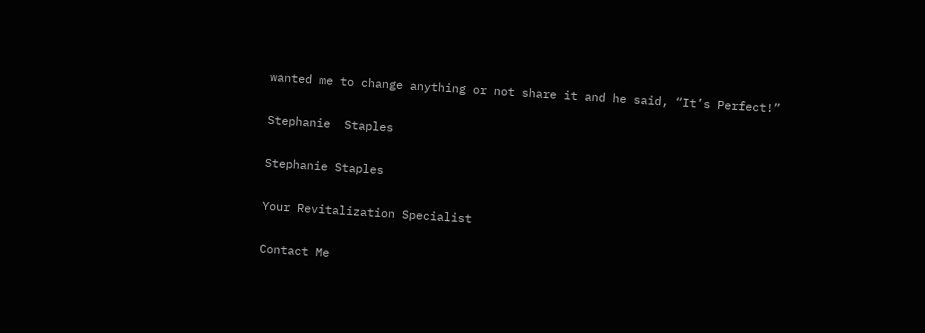wanted me to change anything or not share it and he said, “It’s Perfect!”

Stephanie  Staples

Stephanie Staples

Your Revitalization Specialist

Contact Me